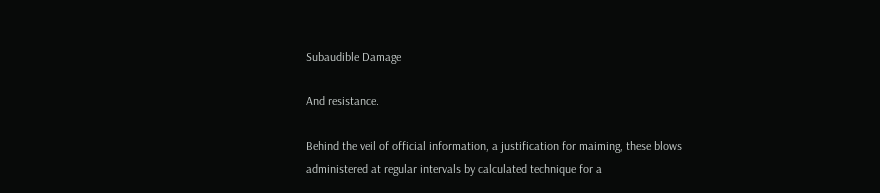Subaudible Damage

And resistance.

Behind the veil of official information, a justification for maiming, these blows administered at regular intervals by calculated technique for a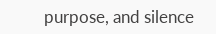purpose, and silence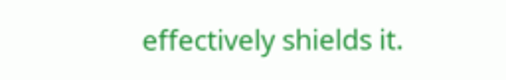effectively shields it.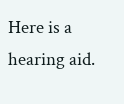Here is a hearing aid.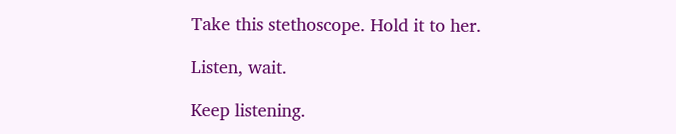Take this stethoscope. Hold it to her.

Listen, wait.

Keep listening.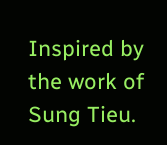Inspired by the work of Sung Tieu.